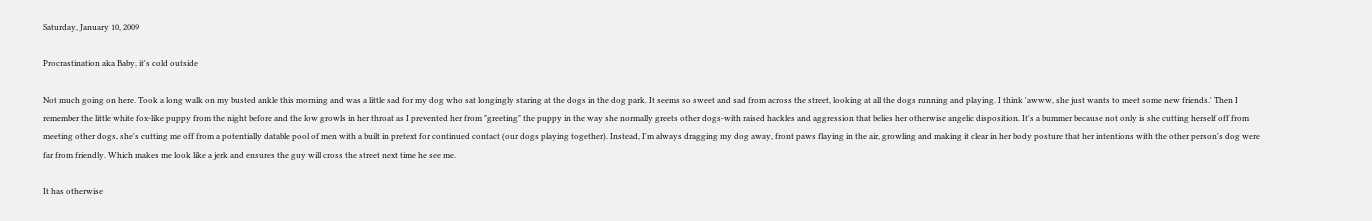Saturday, January 10, 2009

Procrastination aka Baby, it's cold outside

Not much going on here. Took a long walk on my busted ankle this morning and was a little sad for my dog who sat longingly staring at the dogs in the dog park. It seems so sweet and sad from across the street, looking at all the dogs running and playing. I think 'awww, she just wants to meet some new friends.' Then I remember the little white fox-like puppy from the night before and the low growls in her throat as I prevented her from "greeting" the puppy in the way she normally greets other dogs-with raised hackles and aggression that belies her otherwise angelic disposition. It's a bummer because not only is she cutting herself off from meeting other dogs, she's cutting me off from a potentially datable pool of men with a built in pretext for continued contact (our dogs playing together). Instead, I'm always dragging my dog away, front paws flaying in the air, growling and making it clear in her body posture that her intentions with the other person's dog were far from friendly. Which makes me look like a jerk and ensures the guy will cross the street next time he see me.

It has otherwise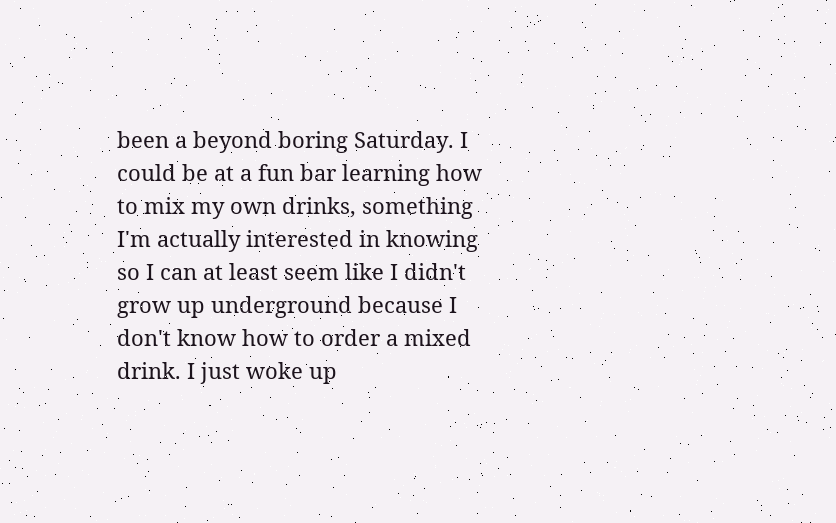been a beyond boring Saturday. I could be at a fun bar learning how to mix my own drinks, something I'm actually interested in knowing so I can at least seem like I didn't grow up underground because I don't know how to order a mixed drink. I just woke up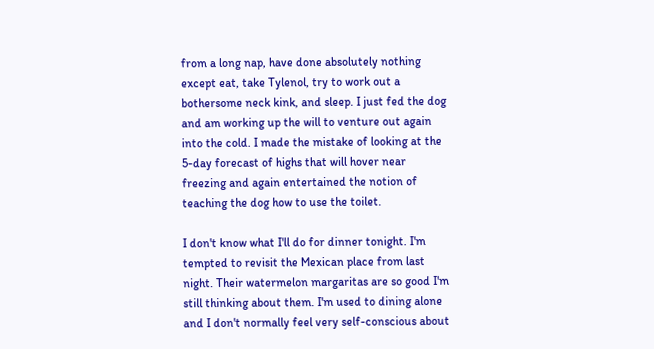from a long nap, have done absolutely nothing except eat, take Tylenol, try to work out a bothersome neck kink, and sleep. I just fed the dog and am working up the will to venture out again into the cold. I made the mistake of looking at the 5-day forecast of highs that will hover near freezing and again entertained the notion of teaching the dog how to use the toilet.

I don't know what I'll do for dinner tonight. I'm tempted to revisit the Mexican place from last night. Their watermelon margaritas are so good I'm still thinking about them. I'm used to dining alone and I don't normally feel very self-conscious about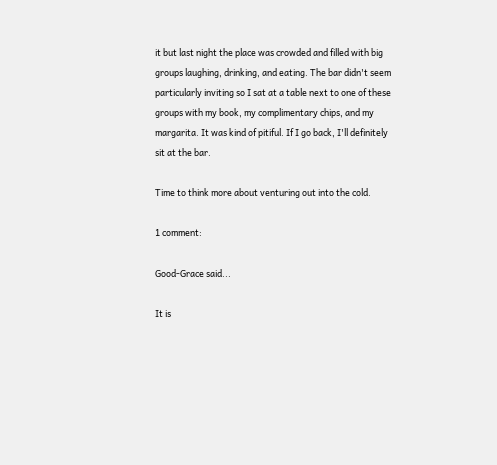it but last night the place was crowded and filled with big groups laughing, drinking, and eating. The bar didn't seem particularly inviting so I sat at a table next to one of these groups with my book, my complimentary chips, and my margarita. It was kind of pitiful. If I go back, I'll definitely sit at the bar.

Time to think more about venturing out into the cold.

1 comment:

Good-Grace said...

It is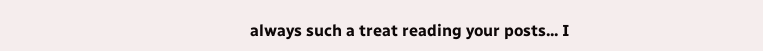always such a treat reading your posts... I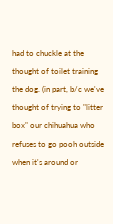had to chuckle at the thought of toilet training the dog. (in part, b/c we've thought of trying to "litter box" our chihuahua who refuses to go pooh outside when it's around or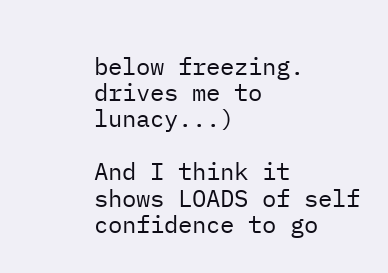below freezing. drives me to lunacy...)

And I think it shows LOADS of self confidence to go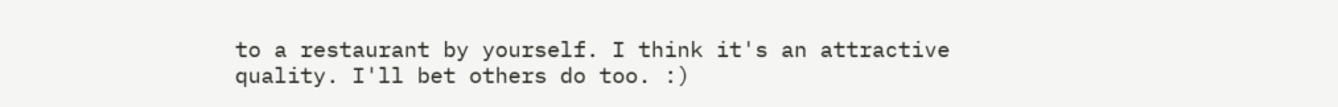to a restaurant by yourself. I think it's an attractive quality. I'll bet others do too. :)